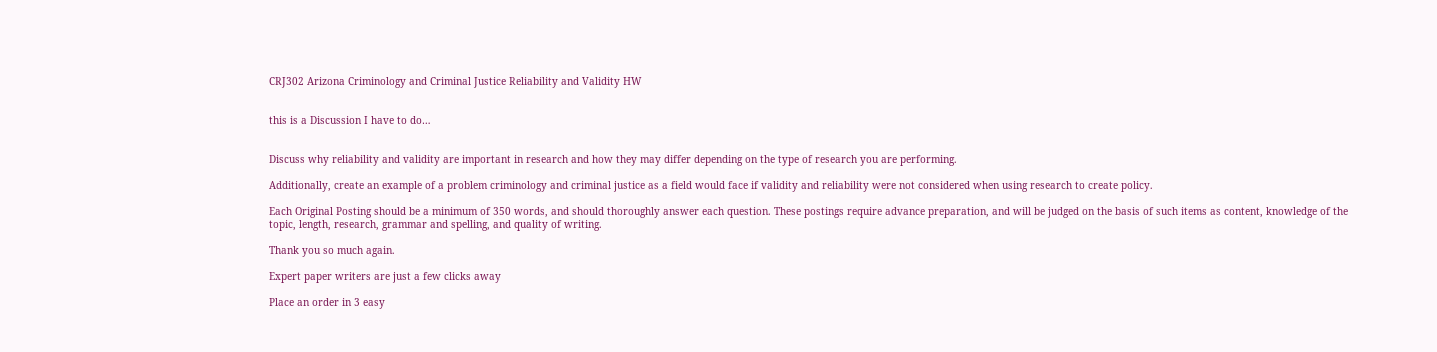CRJ302 Arizona Criminology and Criminal Justice Reliability and Validity HW


this is a Discussion I have to do…


Discuss why reliability and validity are important in research and how they may differ depending on the type of research you are performing.

Additionally, create an example of a problem criminology and criminal justice as a field would face if validity and reliability were not considered when using research to create policy.

Each Original Posting should be a minimum of 350 words, and should thoroughly answer each question. These postings require advance preparation, and will be judged on the basis of such items as content, knowledge of the topic, length, research, grammar and spelling, and quality of writing.

Thank you so much again.

Expert paper writers are just a few clicks away

Place an order in 3 easy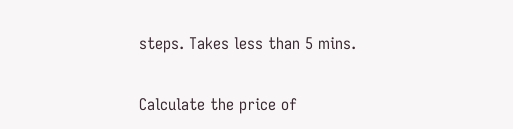steps. Takes less than 5 mins.

Calculate the price of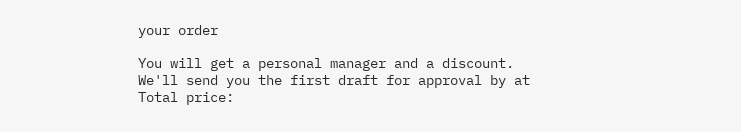your order

You will get a personal manager and a discount.
We'll send you the first draft for approval by at
Total price: